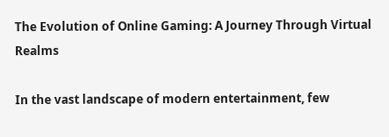The Evolution of Online Gaming: A Journey Through Virtual Realms

In the vast landscape of modern entertainment, few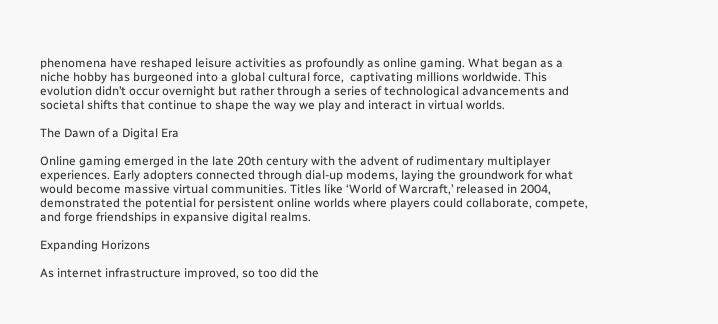phenomena have reshaped leisure activities as profoundly as online gaming. What began as a niche hobby has burgeoned into a global cultural force,  captivating millions worldwide. This evolution didn’t occur overnight but rather through a series of technological advancements and societal shifts that continue to shape the way we play and interact in virtual worlds.

The Dawn of a Digital Era

Online gaming emerged in the late 20th century with the advent of rudimentary multiplayer experiences. Early adopters connected through dial-up modems, laying the groundwork for what would become massive virtual communities. Titles like ‘World of Warcraft,’ released in 2004, demonstrated the potential for persistent online worlds where players could collaborate, compete, and forge friendships in expansive digital realms.

Expanding Horizons

As internet infrastructure improved, so too did the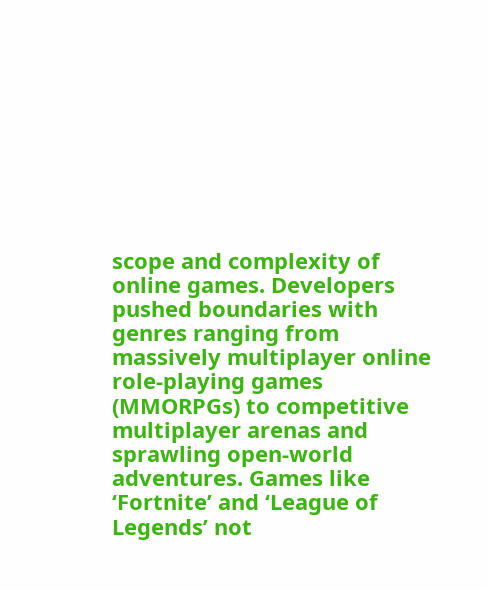scope and complexity of online games. Developers pushed boundaries with genres ranging from massively multiplayer online role-playing games (MMORPGs) to competitive multiplayer arenas and sprawling open-world adventures. Games like ‘Fortnite’ and ‘League of Legends’ not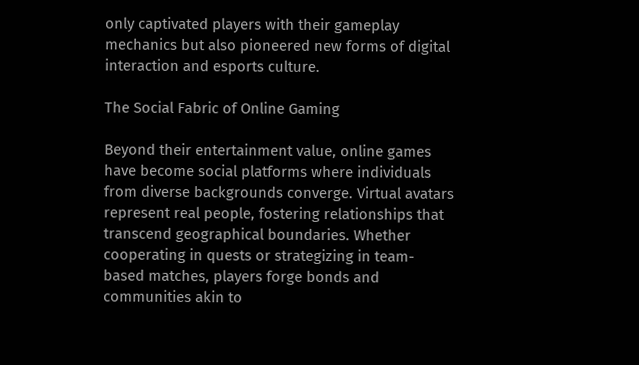only captivated players with their gameplay mechanics but also pioneered new forms of digital interaction and esports culture.

The Social Fabric of Online Gaming

Beyond their entertainment value, online games have become social platforms where individuals from diverse backgrounds converge. Virtual avatars represent real people, fostering relationships that transcend geographical boundaries. Whether cooperating in quests or strategizing in team-based matches, players forge bonds and communities akin to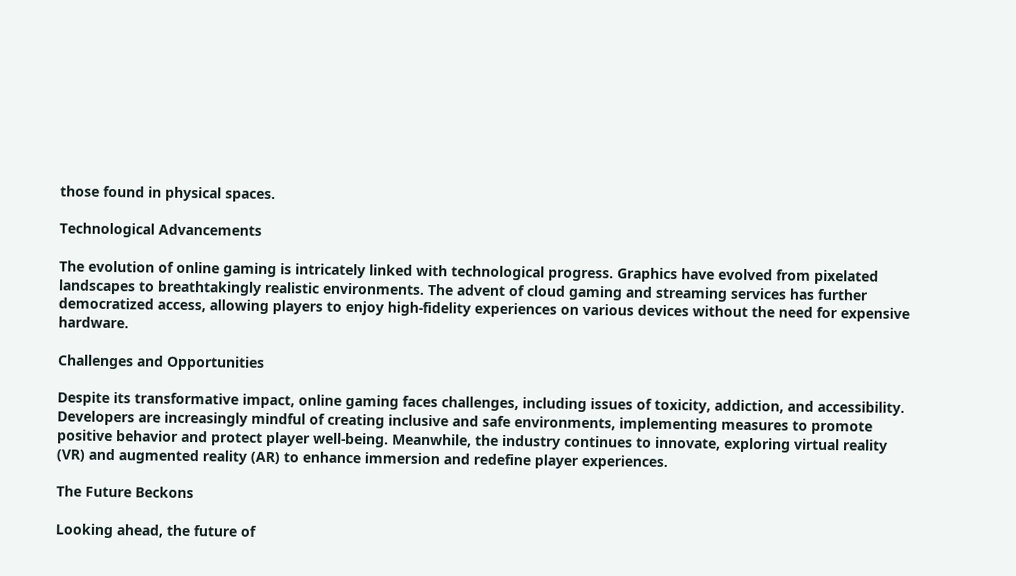those found in physical spaces.

Technological Advancements

The evolution of online gaming is intricately linked with technological progress. Graphics have evolved from pixelated landscapes to breathtakingly realistic environments. The advent of cloud gaming and streaming services has further democratized access, allowing players to enjoy high-fidelity experiences on various devices without the need for expensive hardware.

Challenges and Opportunities

Despite its transformative impact, online gaming faces challenges, including issues of toxicity, addiction, and accessibility. Developers are increasingly mindful of creating inclusive and safe environments, implementing measures to promote positive behavior and protect player well-being. Meanwhile, the industry continues to innovate, exploring virtual reality (VR) and augmented reality (AR) to enhance immersion and redefine player experiences.

The Future Beckons

Looking ahead, the future of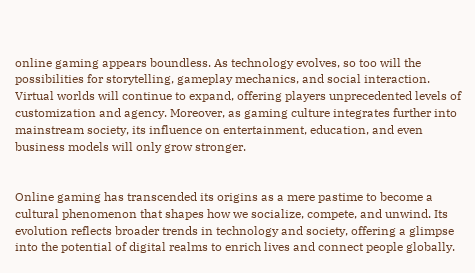online gaming appears boundless. As technology evolves, so too will the possibilities for storytelling, gameplay mechanics, and social interaction. Virtual worlds will continue to expand, offering players unprecedented levels of customization and agency. Moreover, as gaming culture integrates further into mainstream society, its influence on entertainment, education, and even business models will only grow stronger.


Online gaming has transcended its origins as a mere pastime to become a cultural phenomenon that shapes how we socialize, compete, and unwind. Its evolution reflects broader trends in technology and society, offering a glimpse into the potential of digital realms to enrich lives and connect people globally.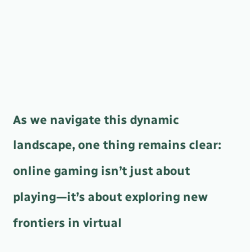As we navigate this dynamic landscape, one thing remains clear: online gaming isn’t just about playing—it’s about exploring new frontiers in virtual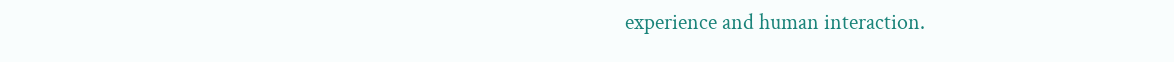experience and human interaction.